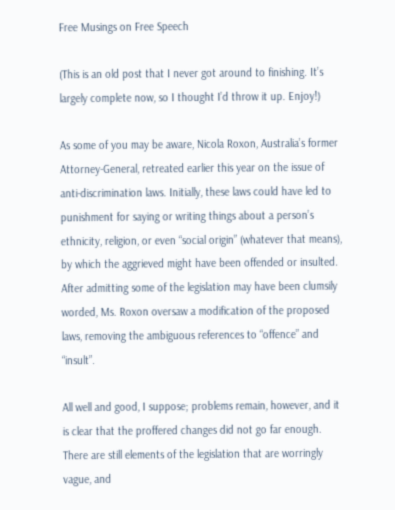Free Musings on Free Speech

(This is an old post that I never got around to finishing. It’s largely complete now, so I thought I’d throw it up. Enjoy!)

As some of you may be aware, Nicola Roxon, Australia’s former Attorney-General, retreated earlier this year on the issue of anti-discrimination laws. Initially, these laws could have led to punishment for saying or writing things about a person’s ethnicity, religion, or even “social origin” (whatever that means), by which the aggrieved might have been offended or insulted. After admitting some of the legislation may have been clumsily worded, Ms. Roxon oversaw a modification of the proposed laws, removing the ambiguous references to “offence” and “insult”.

All well and good, I suppose; problems remain, however, and it is clear that the proffered changes did not go far enough. There are still elements of the legislation that are worringly vague, and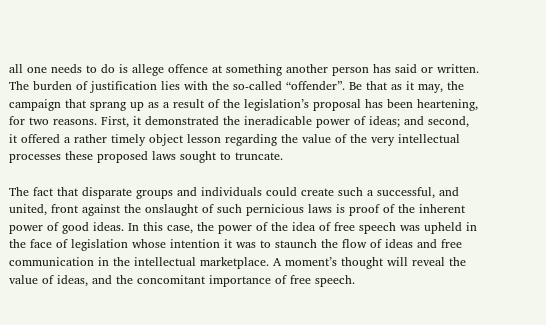all one needs to do is allege offence at something another person has said or written. The burden of justification lies with the so-called “offender”. Be that as it may, the campaign that sprang up as a result of the legislation’s proposal has been heartening, for two reasons. First, it demonstrated the ineradicable power of ideas; and second, it offered a rather timely object lesson regarding the value of the very intellectual processes these proposed laws sought to truncate.

The fact that disparate groups and individuals could create such a successful, and united, front against the onslaught of such pernicious laws is proof of the inherent power of good ideas. In this case, the power of the idea of free speech was upheld in the face of legislation whose intention it was to staunch the flow of ideas and free communication in the intellectual marketplace. A moment’s thought will reveal the value of ideas, and the concomitant importance of free speech.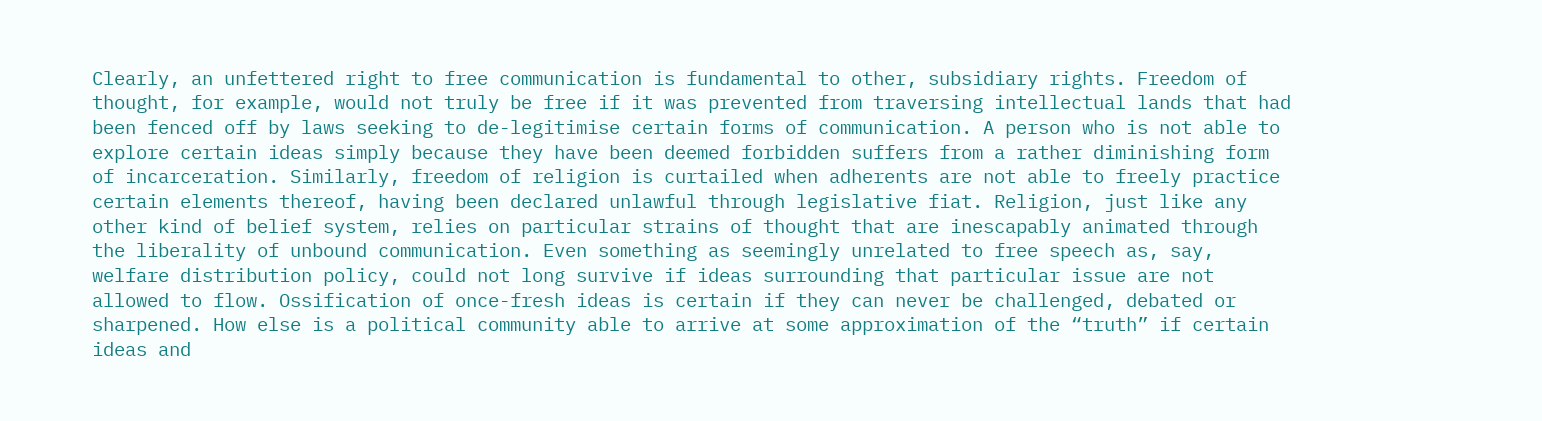Clearly, an unfettered right to free communication is fundamental to other, subsidiary rights. Freedom of thought, for example, would not truly be free if it was prevented from traversing intellectual lands that had been fenced off by laws seeking to de-legitimise certain forms of communication. A person who is not able to explore certain ideas simply because they have been deemed forbidden suffers from a rather diminishing form of incarceration. Similarly, freedom of religion is curtailed when adherents are not able to freely practice certain elements thereof, having been declared unlawful through legislative fiat. Religion, just like any other kind of belief system, relies on particular strains of thought that are inescapably animated through the liberality of unbound communication. Even something as seemingly unrelated to free speech as, say, welfare distribution policy, could not long survive if ideas surrounding that particular issue are not allowed to flow. Ossification of once-fresh ideas is certain if they can never be challenged, debated or sharpened. How else is a political community able to arrive at some approximation of the “truth” if certain ideas and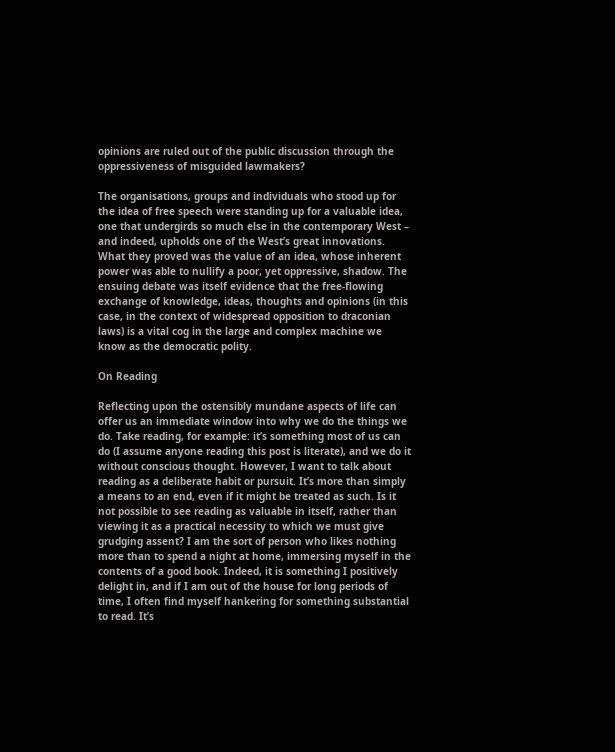opinions are ruled out of the public discussion through the oppressiveness of misguided lawmakers?

The organisations, groups and individuals who stood up for the idea of free speech were standing up for a valuable idea, one that undergirds so much else in the contemporary West – and indeed, upholds one of the West’s great innovations. What they proved was the value of an idea, whose inherent power was able to nullify a poor, yet oppressive, shadow. The ensuing debate was itself evidence that the free-flowing exchange of knowledge, ideas, thoughts and opinions (in this case, in the context of widespread opposition to draconian laws) is a vital cog in the large and complex machine we know as the democratic polity.

On Reading

Reflecting upon the ostensibly mundane aspects of life can offer us an immediate window into why we do the things we do. Take reading, for example: it’s something most of us can do (I assume anyone reading this post is literate), and we do it without conscious thought. However, I want to talk about reading as a deliberate habit or pursuit. It’s more than simply a means to an end, even if it might be treated as such. Is it not possible to see reading as valuable in itself, rather than viewing it as a practical necessity to which we must give grudging assent? I am the sort of person who likes nothing more than to spend a night at home, immersing myself in the contents of a good book. Indeed, it is something I positively delight in, and if I am out of the house for long periods of time, I often find myself hankering for something substantial to read. It’s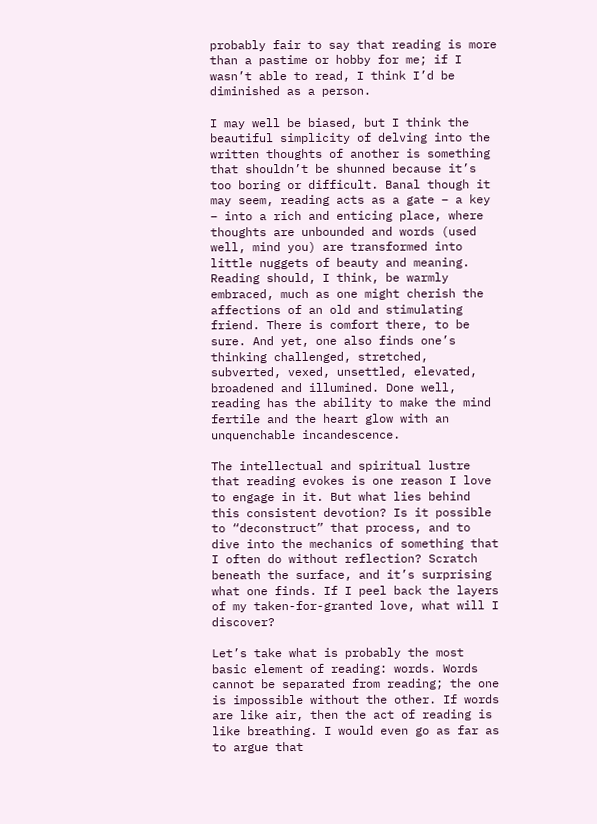probably fair to say that reading is more than a pastime or hobby for me; if I wasn’t able to read, I think I’d be diminished as a person.

I may well be biased, but I think the beautiful simplicity of delving into the written thoughts of another is something that shouldn’t be shunned because it’s too boring or difficult. Banal though it may seem, reading acts as a gate – a key – into a rich and enticing place, where thoughts are unbounded and words (used well, mind you) are transformed into little nuggets of beauty and meaning. Reading should, I think, be warmly embraced, much as one might cherish the affections of an old and stimulating friend. There is comfort there, to be sure. And yet, one also finds one’s thinking challenged, stretched, subverted, vexed, unsettled, elevated, broadened and illumined. Done well, reading has the ability to make the mind fertile and the heart glow with an unquenchable incandescence.

The intellectual and spiritual lustre that reading evokes is one reason I love to engage in it. But what lies behind this consistent devotion? Is it possible to “deconstruct” that process, and to dive into the mechanics of something that I often do without reflection? Scratch beneath the surface, and it’s surprising what one finds. If I peel back the layers of my taken-for-granted love, what will I discover?

Let’s take what is probably the most basic element of reading: words. Words cannot be separated from reading; the one is impossible without the other. If words are like air, then the act of reading is like breathing. I would even go as far as to argue that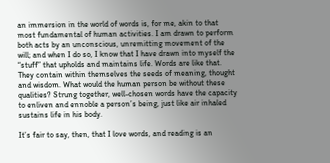an immersion in the world of words is, for me, akin to that most fundamental of human activities. I am drawn to perform both acts by an unconscious, unremitting movement of the will; and when I do so, I know that I have drawn into myself the “stuff” that upholds and maintains life. Words are like that. They contain within themselves the seeds of meaning, thought and wisdom. What would the human person be without these qualities? Strung together, well-chosen words have the capacity to enliven and ennoble a person’s being, just like air inhaled sustains life in his body.

It’s fair to say, then, that I love words, and reading is an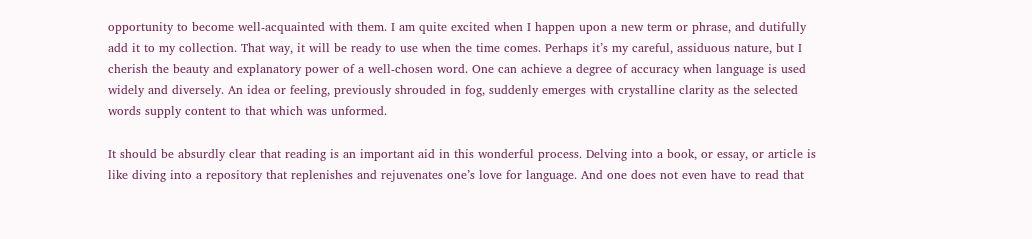opportunity to become well-acquainted with them. I am quite excited when I happen upon a new term or phrase, and dutifully add it to my collection. That way, it will be ready to use when the time comes. Perhaps it’s my careful, assiduous nature, but I cherish the beauty and explanatory power of a well-chosen word. One can achieve a degree of accuracy when language is used widely and diversely. An idea or feeling, previously shrouded in fog, suddenly emerges with crystalline clarity as the selected words supply content to that which was unformed.

It should be absurdly clear that reading is an important aid in this wonderful process. Delving into a book, or essay, or article is like diving into a repository that replenishes and rejuvenates one’s love for language. And one does not even have to read that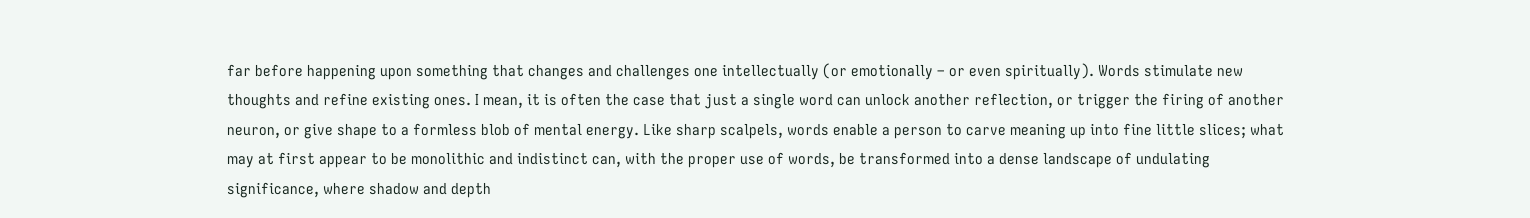far before happening upon something that changes and challenges one intellectually (or emotionally – or even spiritually). Words stimulate new thoughts and refine existing ones. I mean, it is often the case that just a single word can unlock another reflection, or trigger the firing of another neuron, or give shape to a formless blob of mental energy. Like sharp scalpels, words enable a person to carve meaning up into fine little slices; what may at first appear to be monolithic and indistinct can, with the proper use of words, be transformed into a dense landscape of undulating significance, where shadow and depth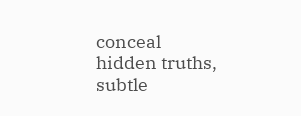conceal hidden truths, subtle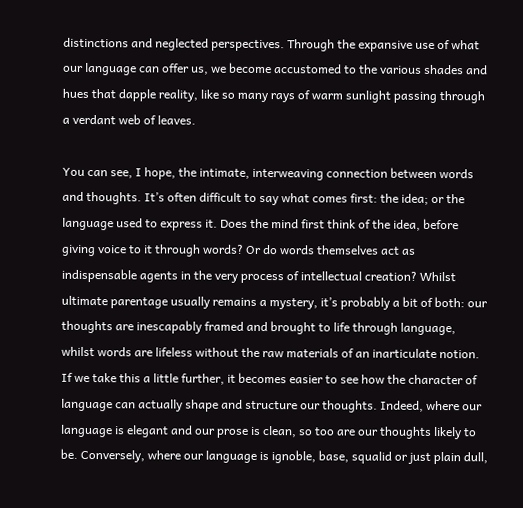distinctions and neglected perspectives. Through the expansive use of what our language can offer us, we become accustomed to the various shades and hues that dapple reality, like so many rays of warm sunlight passing through a verdant web of leaves.

You can see, I hope, the intimate, interweaving connection between words and thoughts. It’s often difficult to say what comes first: the idea; or the language used to express it. Does the mind first think of the idea, before giving voice to it through words? Or do words themselves act as indispensable agents in the very process of intellectual creation? Whilst ultimate parentage usually remains a mystery, it’s probably a bit of both: our thoughts are inescapably framed and brought to life through language, whilst words are lifeless without the raw materials of an inarticulate notion. If we take this a little further, it becomes easier to see how the character of language can actually shape and structure our thoughts. Indeed, where our language is elegant and our prose is clean, so too are our thoughts likely to be. Conversely, where our language is ignoble, base, squalid or just plain dull,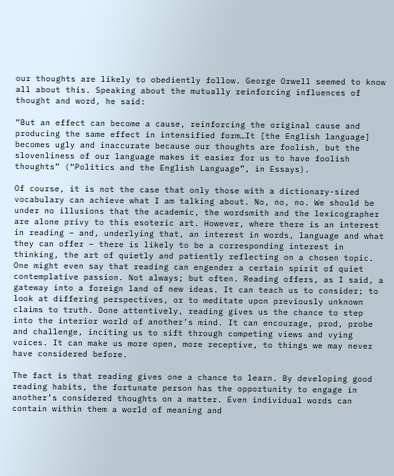our thoughts are likely to obediently follow. George Orwell seemed to know all about this. Speaking about the mutually reinforcing influences of thought and word, he said:

“But an effect can become a cause, reinforcing the original cause and producing the same effect in intensified form…It [the English language] becomes ugly and inaccurate because our thoughts are foolish, but the slovenliness of our language makes it easier for us to have foolish thoughts” (“Politics and the English Language”, in Essays).

Of course, it is not the case that only those with a dictionary-sized vocabulary can achieve what I am talking about. No, no, no. We should be under no illusions that the academic, the wordsmith and the lexicographer are alone privy to this esoteric art. However, where there is an interest in reading – and, underlying that, an interest in words, language and what they can offer – there is likely to be a corresponding interest in thinking, the art of quietly and patiently reflecting on a chosen topic. One might even say that reading can engender a certain spirit of quiet contemplative passion. Not always; but often. Reading offers, as I said, a gateway into a foreign land of new ideas. It can teach us to consider; to look at differing perspectives, or to meditate upon previously unknown claims to truth. Done attentively, reading gives us the chance to step into the interior world of another’s mind. It can encourage, prod, probe and challenge, inciting us to sift through competing views and vying voices. It can make us more open, more receptive, to things we may never have considered before.

The fact is that reading gives one a chance to learn. By developing good reading habits, the fortunate person has the opportunity to engage in another’s considered thoughts on a matter. Even individual words can contain within them a world of meaning and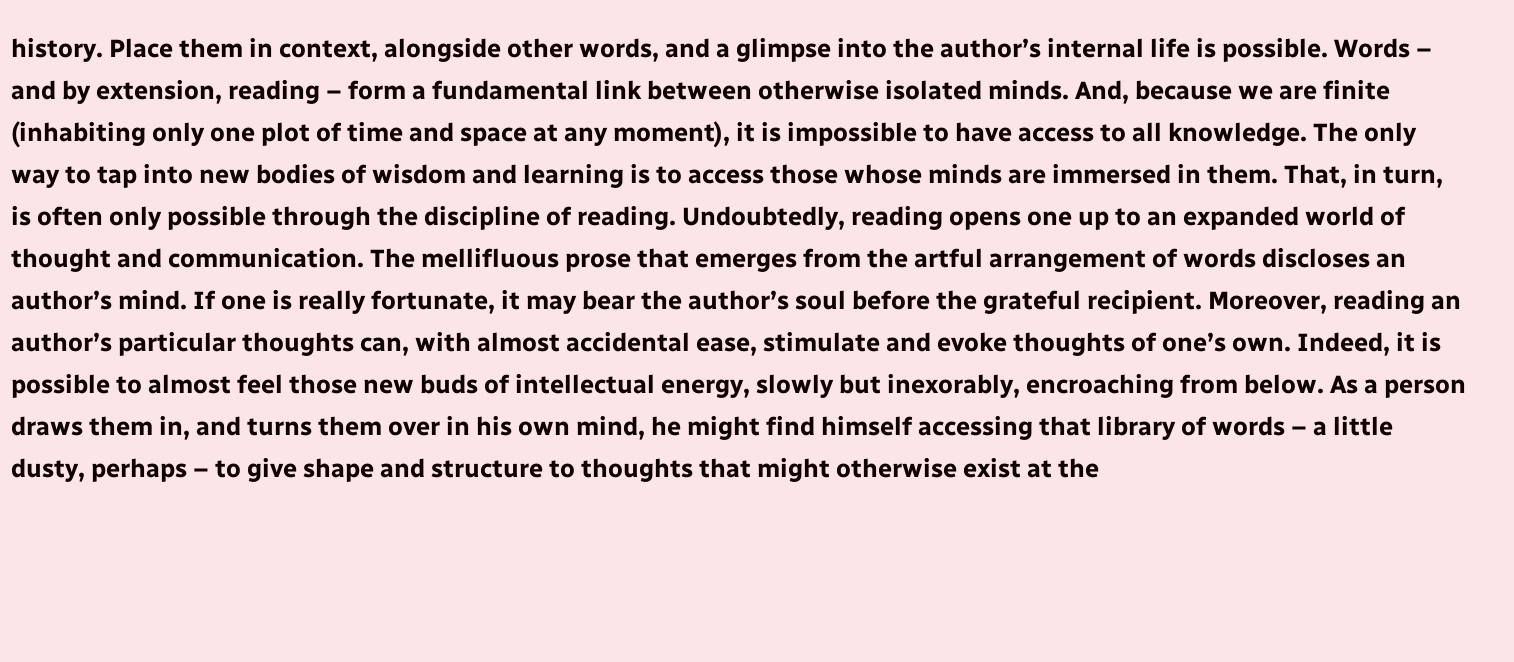history. Place them in context, alongside other words, and a glimpse into the author’s internal life is possible. Words – and by extension, reading – form a fundamental link between otherwise isolated minds. And, because we are finite (inhabiting only one plot of time and space at any moment), it is impossible to have access to all knowledge. The only way to tap into new bodies of wisdom and learning is to access those whose minds are immersed in them. That, in turn, is often only possible through the discipline of reading. Undoubtedly, reading opens one up to an expanded world of thought and communication. The mellifluous prose that emerges from the artful arrangement of words discloses an author’s mind. If one is really fortunate, it may bear the author’s soul before the grateful recipient. Moreover, reading an author’s particular thoughts can, with almost accidental ease, stimulate and evoke thoughts of one’s own. Indeed, it is possible to almost feel those new buds of intellectual energy, slowly but inexorably, encroaching from below. As a person draws them in, and turns them over in his own mind, he might find himself accessing that library of words – a little dusty, perhaps – to give shape and structure to thoughts that might otherwise exist at the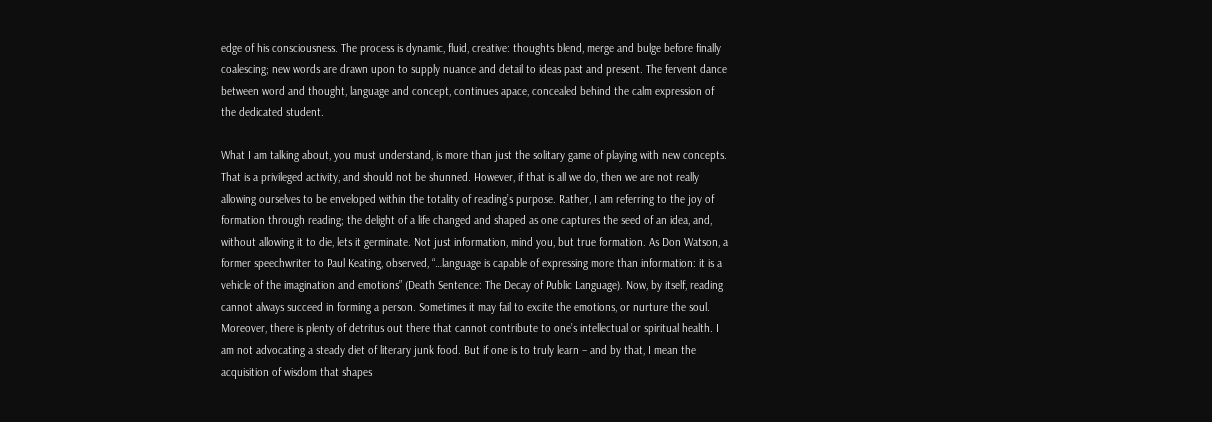edge of his consciousness. The process is dynamic, fluid, creative: thoughts blend, merge and bulge before finally coalescing; new words are drawn upon to supply nuance and detail to ideas past and present. The fervent dance between word and thought, language and concept, continues apace, concealed behind the calm expression of the dedicated student.

What I am talking about, you must understand, is more than just the solitary game of playing with new concepts. That is a privileged activity, and should not be shunned. However, if that is all we do, then we are not really allowing ourselves to be enveloped within the totality of reading’s purpose. Rather, I am referring to the joy of formation through reading; the delight of a life changed and shaped as one captures the seed of an idea, and, without allowing it to die, lets it germinate. Not just information, mind you, but true formation. As Don Watson, a former speechwriter to Paul Keating, observed, “…language is capable of expressing more than information: it is a vehicle of the imagination and emotions” (Death Sentence: The Decay of Public Language). Now, by itself, reading cannot always succeed in forming a person. Sometimes it may fail to excite the emotions, or nurture the soul. Moreover, there is plenty of detritus out there that cannot contribute to one’s intellectual or spiritual health. I am not advocating a steady diet of literary junk food. But if one is to truly learn – and by that, I mean the acquisition of wisdom that shapes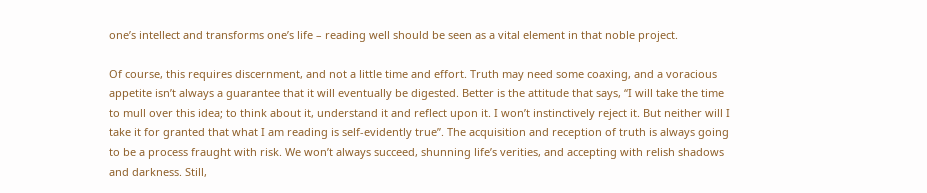one’s intellect and transforms one’s life – reading well should be seen as a vital element in that noble project.

Of course, this requires discernment, and not a little time and effort. Truth may need some coaxing, and a voracious appetite isn’t always a guarantee that it will eventually be digested. Better is the attitude that says, “I will take the time to mull over this idea; to think about it, understand it and reflect upon it. I won’t instinctively reject it. But neither will I take it for granted that what I am reading is self-evidently true”. The acquisition and reception of truth is always going to be a process fraught with risk. We won’t always succeed, shunning life’s verities, and accepting with relish shadows and darkness. Still,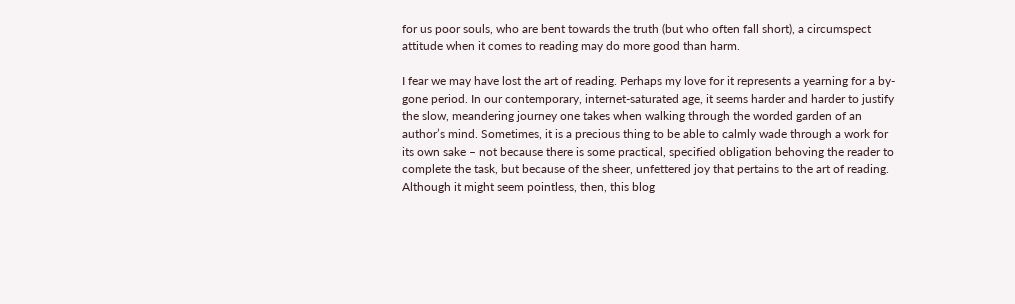for us poor souls, who are bent towards the truth (but who often fall short), a circumspect attitude when it comes to reading may do more good than harm.

I fear we may have lost the art of reading. Perhaps my love for it represents a yearning for a by-gone period. In our contemporary, internet-saturated age, it seems harder and harder to justify the slow, meandering journey one takes when walking through the worded garden of an author’s mind. Sometimes, it is a precious thing to be able to calmly wade through a work for its own sake – not because there is some practical, specified obligation behoving the reader to complete the task, but because of the sheer, unfettered joy that pertains to the art of reading. Although it might seem pointless, then, this blog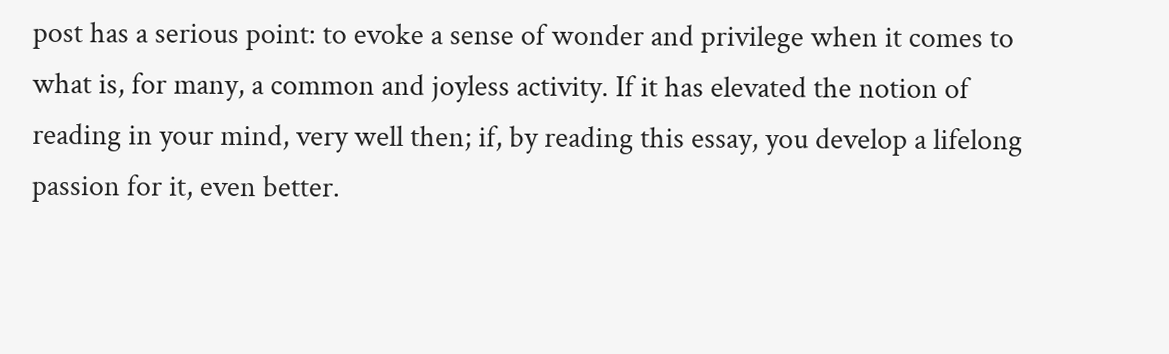post has a serious point: to evoke a sense of wonder and privilege when it comes to what is, for many, a common and joyless activity. If it has elevated the notion of reading in your mind, very well then; if, by reading this essay, you develop a lifelong passion for it, even better.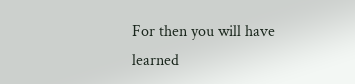For then you will have learned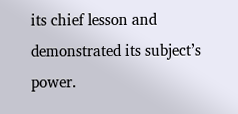its chief lesson and demonstrated its subject’s power.